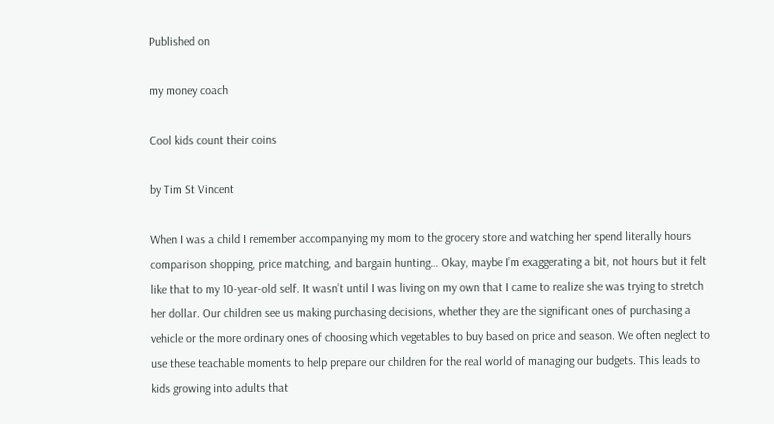Published on

my money coach

Cool kids count their coins

by Tim St Vincent

When I was a child I remember accompanying my mom to the grocery store and watching her spend literally hours comparison shopping, price matching, and bargain hunting… Okay, maybe I’m exaggerating a bit, not hours but it felt like that to my 10-year-old self. It wasn’t until I was living on my own that I came to realize she was trying to stretch her dollar. Our children see us making purchasing decisions, whether they are the significant ones of purchasing a vehicle or the more ordinary ones of choosing which vegetables to buy based on price and season. We often neglect to use these teachable moments to help prepare our children for the real world of managing our budgets. This leads to kids growing into adults that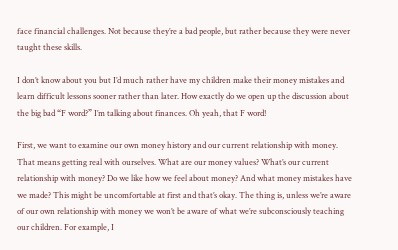face financial challenges. Not because they’re a bad people, but rather because they were never taught these skills.

I don’t know about you but I’d much rather have my children make their money mistakes and learn difficult lessons sooner rather than later. How exactly do we open up the discussion about the big bad “F word?” I’m talking about finances. Oh yeah, that F word!

First, we want to examine our own money history and our current relationship with money. That means getting real with ourselves. What are our money values? What’s our current relationship with money? Do we like how we feel about money? And what money mistakes have we made? This might be uncomfortable at first and that’s okay. The thing is, unless we’re aware of our own relationship with money we won’t be aware of what we’re subconsciously teaching our children. For example, I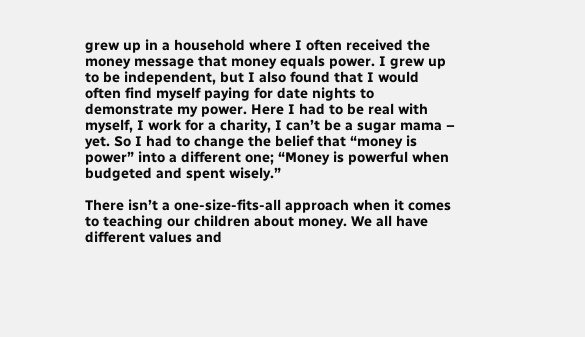grew up in a household where I often received the money message that money equals power. I grew up to be independent, but I also found that I would often find myself paying for date nights to demonstrate my power. Here I had to be real with myself, I work for a charity, I can’t be a sugar mama – yet. So I had to change the belief that “money is power” into a different one; “Money is powerful when budgeted and spent wisely.”

There isn’t a one-size-fits-all approach when it comes to teaching our children about money. We all have different values and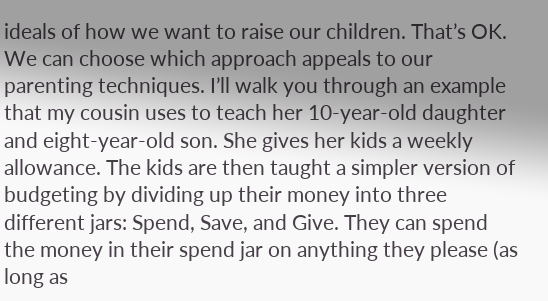ideals of how we want to raise our children. That’s OK. We can choose which approach appeals to our parenting techniques. I’ll walk you through an example that my cousin uses to teach her 10-year-old daughter and eight-year-old son. She gives her kids a weekly allowance. The kids are then taught a simpler version of budgeting by dividing up their money into three different jars: Spend, Save, and Give. They can spend the money in their spend jar on anything they please (as long as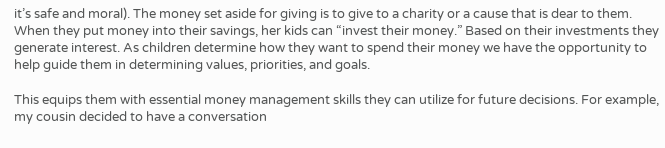it’s safe and moral). The money set aside for giving is to give to a charity or a cause that is dear to them. When they put money into their savings, her kids can “invest their money.” Based on their investments they generate interest. As children determine how they want to spend their money we have the opportunity to help guide them in determining values, priorities, and goals.

This equips them with essential money management skills they can utilize for future decisions. For example, my cousin decided to have a conversation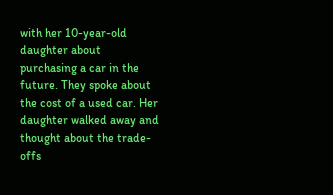with her 10-year-old daughter about purchasing a car in the future. They spoke about the cost of a used car. Her daughter walked away and thought about the trade-offs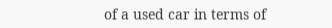of a used car in terms of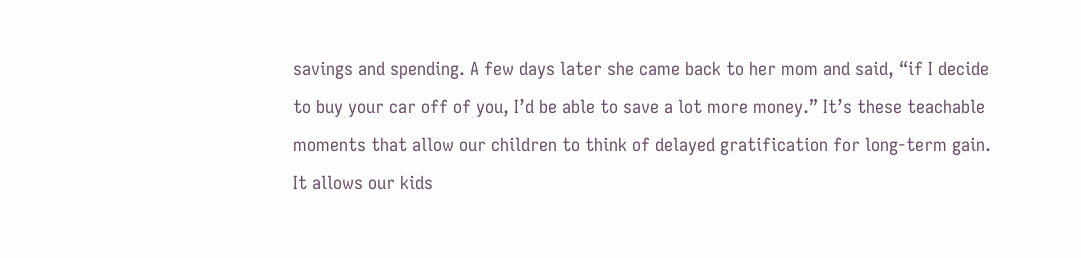savings and spending. A few days later she came back to her mom and said, “if I decide to buy your car off of you, I’d be able to save a lot more money.” It’s these teachable moments that allow our children to think of delayed gratification for long-term gain. It allows our kids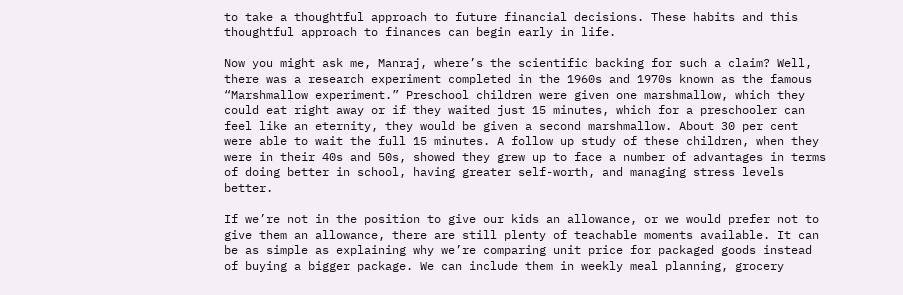to take a thoughtful approach to future financial decisions. These habits and this thoughtful approach to finances can begin early in life.

Now you might ask me, Manraj, where’s the scientific backing for such a claim? Well, there was a research experiment completed in the 1960s and 1970s known as the famous “Marshmallow experiment.” Preschool children were given one marshmallow, which they could eat right away or if they waited just 15 minutes, which for a preschooler can feel like an eternity, they would be given a second marshmallow. About 30 per cent were able to wait the full 15 minutes. A follow up study of these children, when they were in their 40s and 50s, showed they grew up to face a number of advantages in terms of doing better in school, having greater self-worth, and managing stress levels better.

If we’re not in the position to give our kids an allowance, or we would prefer not to give them an allowance, there are still plenty of teachable moments available. It can be as simple as explaining why we’re comparing unit price for packaged goods instead of buying a bigger package. We can include them in weekly meal planning, grocery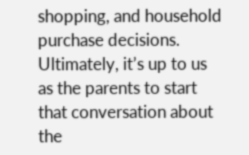shopping, and household purchase decisions. Ultimately, it’s up to us as the parents to start that conversation about the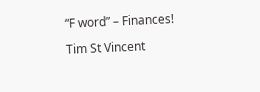“F word” – Finances!

Tim St Vincent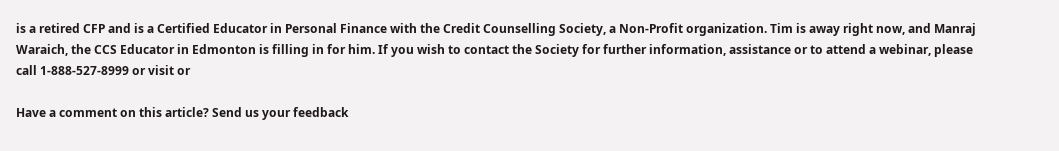is a retired CFP and is a Certified Educator in Personal Finance with the Credit Counselling Society, a Non-Profit organization. Tim is away right now, and Manraj Waraich, the CCS Educator in Edmonton is filling in for him. If you wish to contact the Society for further information, assistance or to attend a webinar, please call 1-888-527-8999 or visit or

Have a comment on this article? Send us your feedback